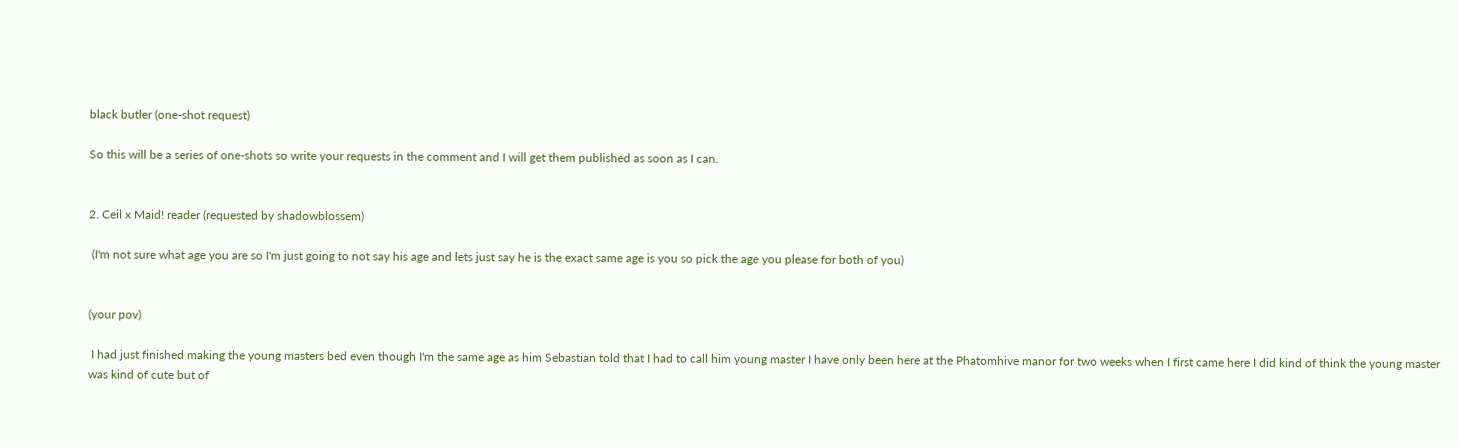black butler (one-shot request)

So this will be a series of one-shots so write your requests in the comment and I will get them published as soon as I can.


2. Ceil x Maid! reader (requested by shadowblossem)

 (I'm not sure what age you are so I'm just going to not say his age and lets just say he is the exact same age is you so pick the age you please for both of you)


(your pov)

 I had just finished making the young masters bed even though I'm the same age as him Sebastian told that I had to call him young master I have only been here at the Phatomhive manor for two weeks when I first came here I did kind of think the young master was kind of cute but of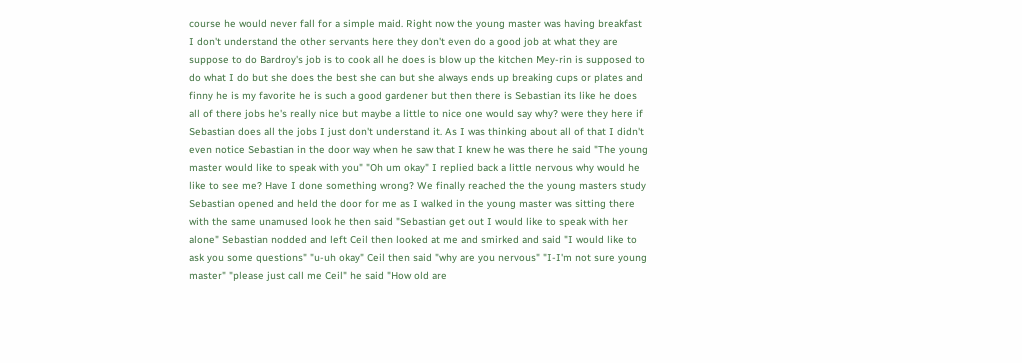course he would never fall for a simple maid. Right now the young master was having breakfast I don't understand the other servants here they don't even do a good job at what they are suppose to do Bardroy's job is to cook all he does is blow up the kitchen Mey-rin is supposed to do what I do but she does the best she can but she always ends up breaking cups or plates and finny he is my favorite he is such a good gardener but then there is Sebastian its like he does all of there jobs he's really nice but maybe a little to nice one would say why? were they here if Sebastian does all the jobs I just don't understand it. As I was thinking about all of that I didn't even notice Sebastian in the door way when he saw that I knew he was there he said "The young master would like to speak with you" "Oh um okay" I replied back a little nervous why would he like to see me? Have I done something wrong? We finally reached the the young masters study Sebastian opened and held the door for me as I walked in the young master was sitting there with the same unamused look he then said "Sebastian get out I would like to speak with her alone" Sebastian nodded and left Ceil then looked at me and smirked and said "I would like to ask you some questions" "u-uh okay" Ceil then said "why are you nervous" "I-I'm not sure young master" "please just call me Ceil" he said "How old are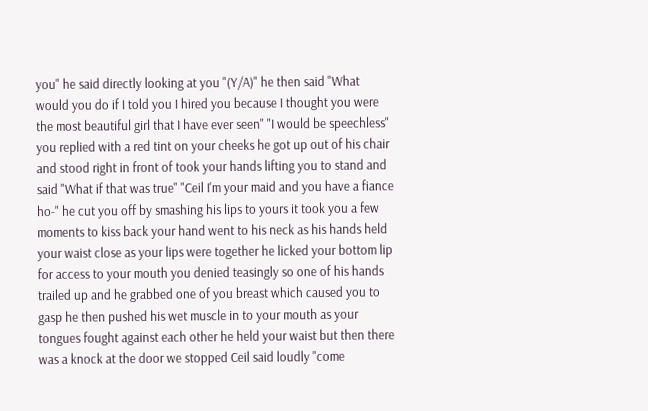you" he said directly looking at you "(Y/A)" he then said "What would you do if I told you I hired you because I thought you were the most beautiful girl that I have ever seen" "I would be speechless" you replied with a red tint on your cheeks he got up out of his chair and stood right in front of took your hands lifting you to stand and said "What if that was true" "Ceil I'm your maid and you have a fiance ho-" he cut you off by smashing his lips to yours it took you a few moments to kiss back your hand went to his neck as his hands held your waist close as your lips were together he licked your bottom lip for access to your mouth you denied teasingly so one of his hands trailed up and he grabbed one of you breast which caused you to gasp he then pushed his wet muscle in to your mouth as your tongues fought against each other he held your waist but then there was a knock at the door we stopped Ceil said loudly "come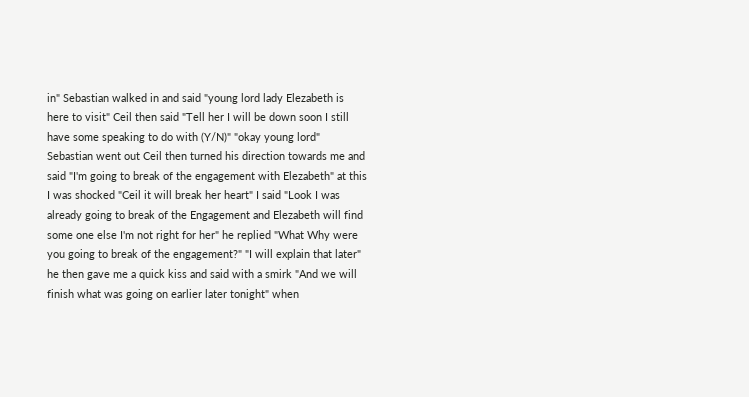in" Sebastian walked in and said "young lord lady Elezabeth is here to visit" Ceil then said "Tell her I will be down soon I still have some speaking to do with (Y/N)" "okay young lord" Sebastian went out Ceil then turned his direction towards me and said "I'm going to break of the engagement with Elezabeth" at this I was shocked "Ceil it will break her heart" I said "Look I was already going to break of the Engagement and Elezabeth will find some one else I'm not right for her" he replied "What Why were you going to break of the engagement?" "I will explain that later" he then gave me a quick kiss and said with a smirk "And we will finish what was going on earlier later tonight" when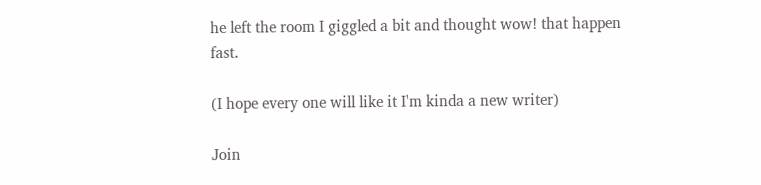he left the room I giggled a bit and thought wow! that happen fast.

(I hope every one will like it I'm kinda a new writer)

Join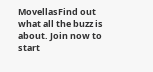MovellasFind out what all the buzz is about. Join now to start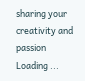sharing your creativity and passion
Loading ...